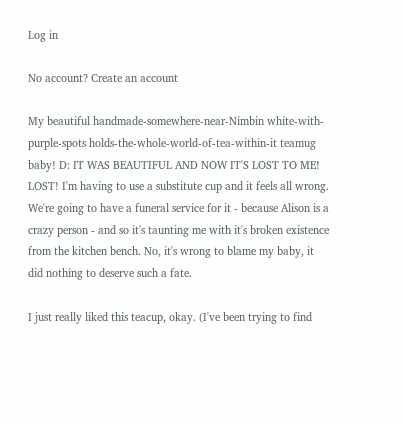Log in

No account? Create an account

My beautiful handmade-somewhere-near-Nimbin white-with-purple-spots holds-the-whole-world-of-tea-within-it teamug baby! D: IT WAS BEAUTIFUL AND NOW IT'S LOST TO ME! LOST! I'm having to use a substitute cup and it feels all wrong. We're going to have a funeral service for it - because Alison is a crazy person - and so it's taunting me with it's broken existence from the kitchen bench. No, it's wrong to blame my baby, it did nothing to deserve such a fate.

I just really liked this teacup, okay. (I've been trying to find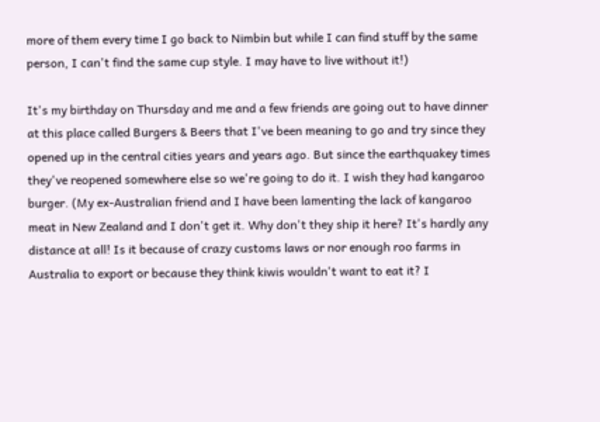more of them every time I go back to Nimbin but while I can find stuff by the same person, I can't find the same cup style. I may have to live without it!)

It's my birthday on Thursday and me and a few friends are going out to have dinner at this place called Burgers & Beers that I've been meaning to go and try since they opened up in the central cities years and years ago. But since the earthquakey times they've reopened somewhere else so we're going to do it. I wish they had kangaroo burger. (My ex-Australian friend and I have been lamenting the lack of kangaroo meat in New Zealand and I don't get it. Why don't they ship it here? It's hardly any distance at all! Is it because of crazy customs laws or nor enough roo farms in Australia to export or because they think kiwis wouldn't want to eat it? I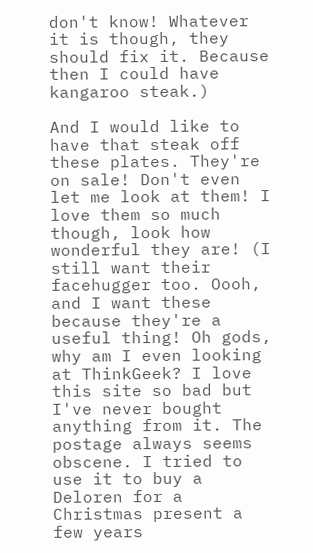don't know! Whatever it is though, they should fix it. Because then I could have kangaroo steak.)

And I would like to have that steak off these plates. They're on sale! Don't even let me look at them! I love them so much though, look how wonderful they are! (I still want their facehugger too. Oooh, and I want these because they're a useful thing! Oh gods, why am I even looking at ThinkGeek? I love this site so bad but I've never bought anything from it. The postage always seems obscene. I tried to use it to buy a Deloren for a Christmas present a few years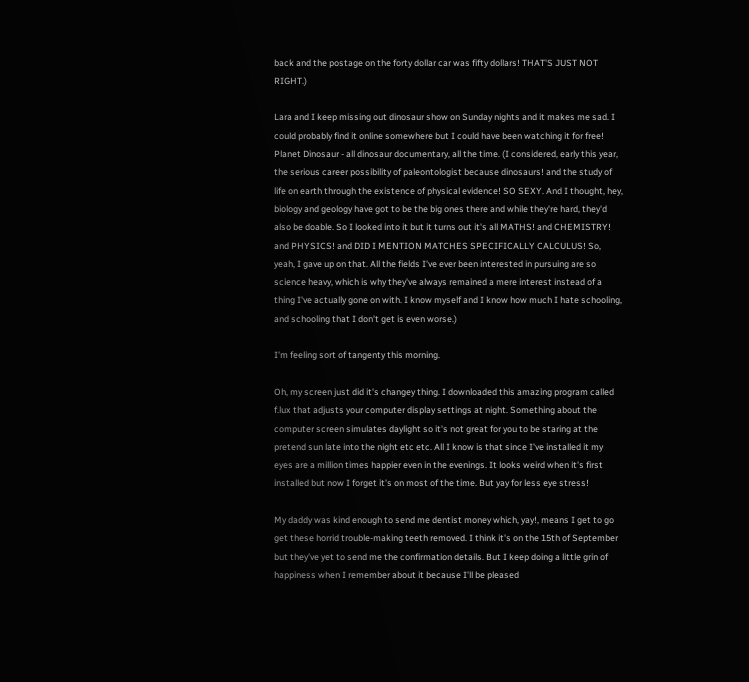back and the postage on the forty dollar car was fifty dollars! THAT'S JUST NOT RIGHT.)

Lara and I keep missing out dinosaur show on Sunday nights and it makes me sad. I could probably find it online somewhere but I could have been watching it for free! Planet Dinosaur - all dinosaur documentary, all the time. (I considered, early this year, the serious career possibility of paleontologist because dinosaurs! and the study of life on earth through the existence of physical evidence! SO SEXY. And I thought, hey, biology and geology have got to be the big ones there and while they're hard, they'd also be doable. So I looked into it but it turns out it's all MATHS! and CHEMISTRY! and PHYSICS! and DID I MENTION MATCHES SPECIFICALLY CALCULUS! So, yeah, I gave up on that. All the fields I've ever been interested in pursuing are so science heavy, which is why they've always remained a mere interest instead of a thing I've actually gone on with. I know myself and I know how much I hate schooling, and schooling that I don't get is even worse.)

I'm feeling sort of tangenty this morning.

Oh, my screen just did it's changey thing. I downloaded this amazing program called f.lux that adjusts your computer display settings at night. Something about the computer screen simulates daylight so it's not great for you to be staring at the pretend sun late into the night etc etc. All I know is that since I've installed it my eyes are a million times happier even in the evenings. It looks weird when it's first installed but now I forget it's on most of the time. But yay for less eye stress!

My daddy was kind enough to send me dentist money which, yay!, means I get to go get these horrid trouble-making teeth removed. I think it's on the 15th of September but they've yet to send me the confirmation details. But I keep doing a little grin of happiness when I remember about it because I'll be pleased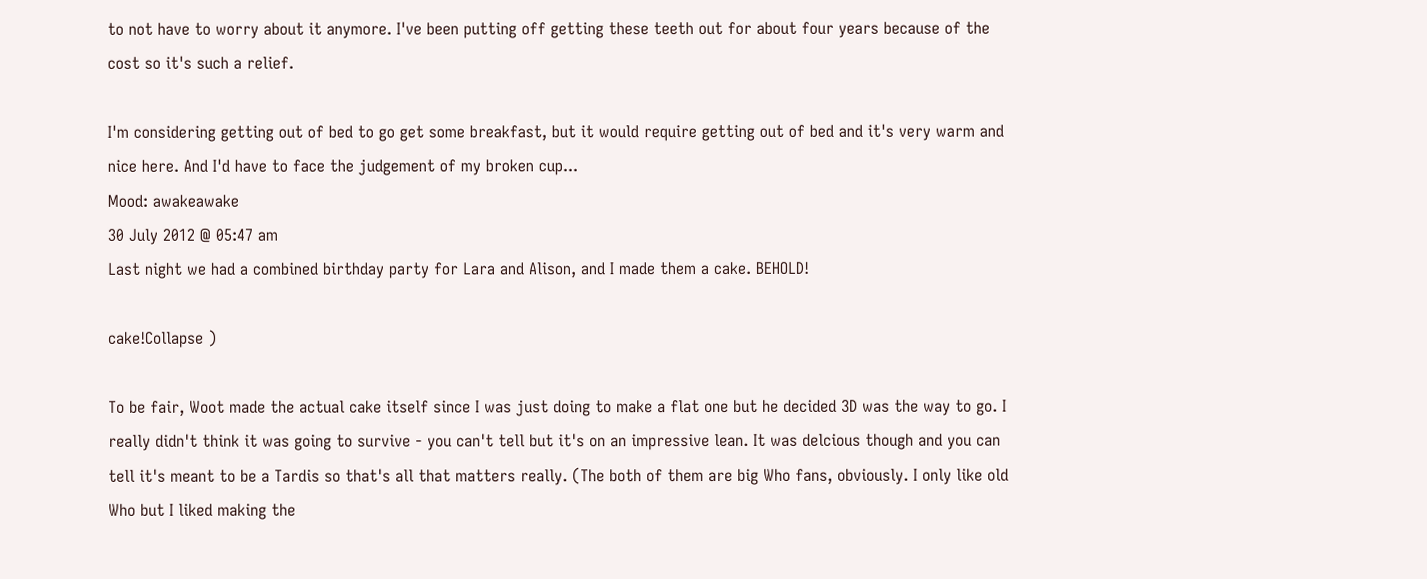to not have to worry about it anymore. I've been putting off getting these teeth out for about four years because of the cost so it's such a relief.

I'm considering getting out of bed to go get some breakfast, but it would require getting out of bed and it's very warm and nice here. And I'd have to face the judgement of my broken cup...
Mood: awakeawake
30 July 2012 @ 05:47 am
Last night we had a combined birthday party for Lara and Alison, and I made them a cake. BEHOLD!

cake!Collapse )

To be fair, Woot made the actual cake itself since I was just doing to make a flat one but he decided 3D was the way to go. I really didn't think it was going to survive - you can't tell but it's on an impressive lean. It was delcious though and you can tell it's meant to be a Tardis so that's all that matters really. (The both of them are big Who fans, obviously. I only like old Who but I liked making the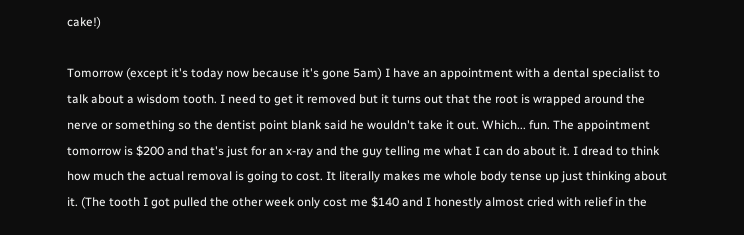cake!)

Tomorrow (except it's today now because it's gone 5am) I have an appointment with a dental specialist to talk about a wisdom tooth. I need to get it removed but it turns out that the root is wrapped around the nerve or something so the dentist point blank said he wouldn't take it out. Which... fun. The appointment tomorrow is $200 and that's just for an x-ray and the guy telling me what I can do about it. I dread to think how much the actual removal is going to cost. It literally makes me whole body tense up just thinking about it. (The tooth I got pulled the other week only cost me $140 and I honestly almost cried with relief in the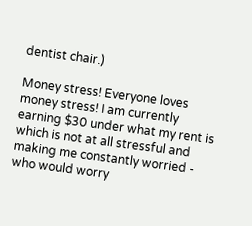dentist chair.)

Money stress! Everyone loves money stress! I am currently earning $30 under what my rent is which is not at all stressful and making me constantly worried - who would worry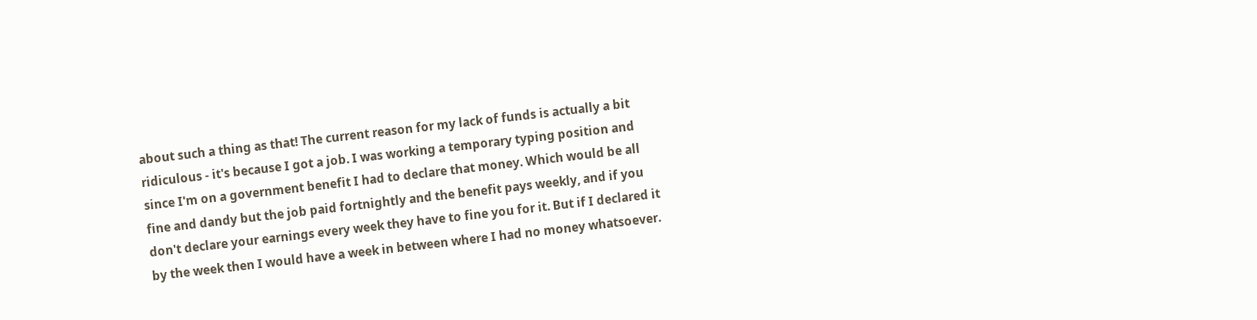about such a thing as that! The current reason for my lack of funds is actually a bit ridiculous - it's because I got a job. I was working a temporary typing position and since I'm on a government benefit I had to declare that money. Which would be all fine and dandy but the job paid fortnightly and the benefit pays weekly, and if you don't declare your earnings every week they have to fine you for it. But if I declared it by the week then I would have a week in between where I had no money whatsoever.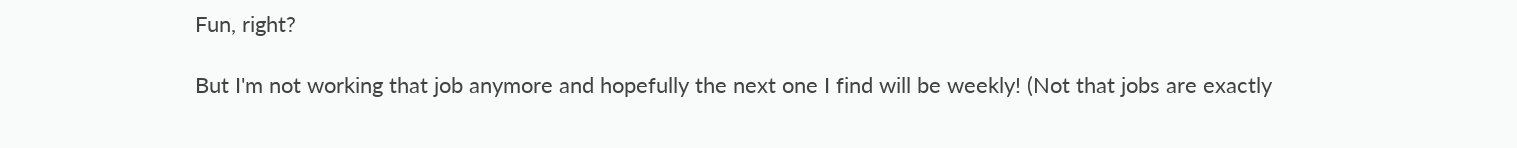Fun, right?

But I'm not working that job anymore and hopefully the next one I find will be weekly! (Not that jobs are exactly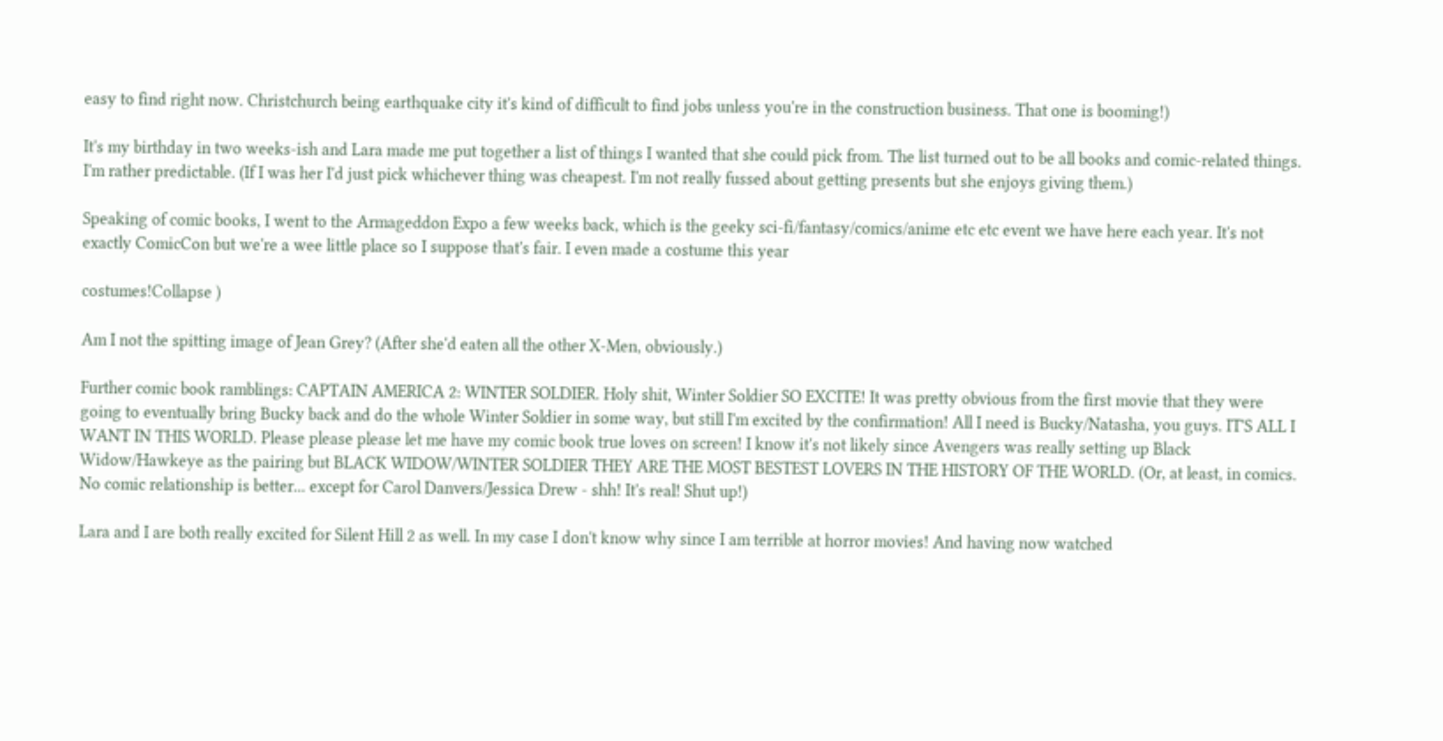easy to find right now. Christchurch being earthquake city it's kind of difficult to find jobs unless you're in the construction business. That one is booming!)

It's my birthday in two weeks-ish and Lara made me put together a list of things I wanted that she could pick from. The list turned out to be all books and comic-related things. I'm rather predictable. (If I was her I'd just pick whichever thing was cheapest. I'm not really fussed about getting presents but she enjoys giving them.)

Speaking of comic books, I went to the Armageddon Expo a few weeks back, which is the geeky sci-fi/fantasy/comics/anime etc etc event we have here each year. It's not exactly ComicCon but we're a wee little place so I suppose that's fair. I even made a costume this year

costumes!Collapse )

Am I not the spitting image of Jean Grey? (After she'd eaten all the other X-Men, obviously.)

Further comic book ramblings: CAPTAIN AMERICA 2: WINTER SOLDIER. Holy shit, Winter Soldier SO EXCITE! It was pretty obvious from the first movie that they were going to eventually bring Bucky back and do the whole Winter Soldier in some way, but still I'm excited by the confirmation! All I need is Bucky/Natasha, you guys. IT'S ALL I WANT IN THIS WORLD. Please please please let me have my comic book true loves on screen! I know it's not likely since Avengers was really setting up Black Widow/Hawkeye as the pairing but BLACK WIDOW/WINTER SOLDIER THEY ARE THE MOST BESTEST LOVERS IN THE HISTORY OF THE WORLD. (Or, at least, in comics. No comic relationship is better... except for Carol Danvers/Jessica Drew - shh! It's real! Shut up!)

Lara and I are both really excited for Silent Hill 2 as well. In my case I don't know why since I am terrible at horror movies! And having now watched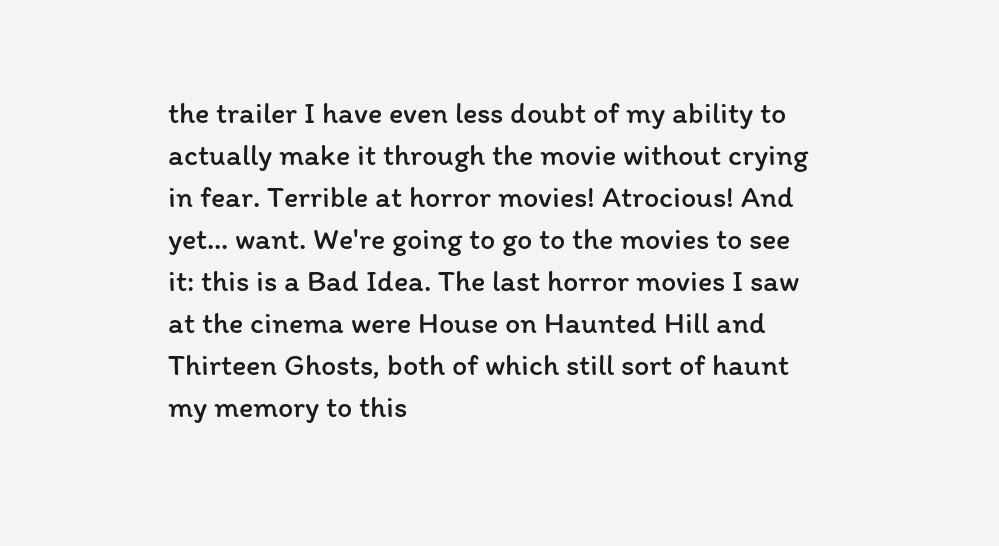the trailer I have even less doubt of my ability to actually make it through the movie without crying in fear. Terrible at horror movies! Atrocious! And yet... want. We're going to go to the movies to see it: this is a Bad Idea. The last horror movies I saw at the cinema were House on Haunted Hill and Thirteen Ghosts, both of which still sort of haunt my memory to this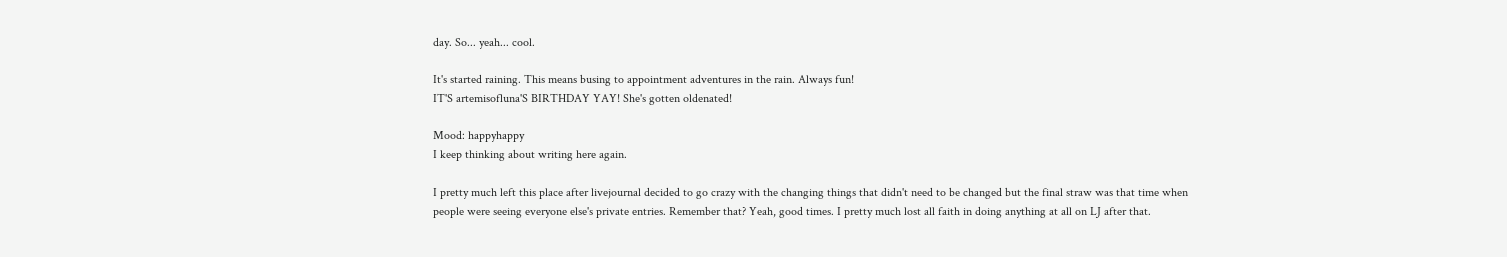day. So... yeah... cool.

It's started raining. This means busing to appointment adventures in the rain. Always fun!
IT'S artemisofluna'S BIRTHDAY YAY! She's gotten oldenated!

Mood: happyhappy
I keep thinking about writing here again.

I pretty much left this place after livejournal decided to go crazy with the changing things that didn't need to be changed but the final straw was that time when people were seeing everyone else's private entries. Remember that? Yeah, good times. I pretty much lost all faith in doing anything at all on LJ after that.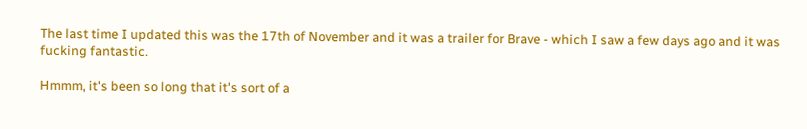The last time I updated this was the 17th of November and it was a trailer for Brave - which I saw a few days ago and it was fucking fantastic.

Hmmm, it's been so long that it's sort of a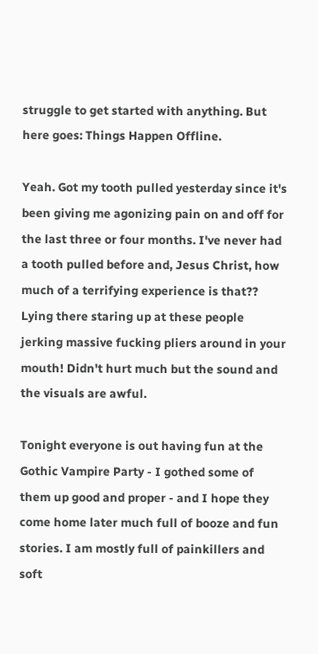struggle to get started with anything. But here goes: Things Happen Offline.

Yeah. Got my tooth pulled yesterday since it's been giving me agonizing pain on and off for the last three or four months. I've never had a tooth pulled before and, Jesus Christ, how much of a terrifying experience is that?? Lying there staring up at these people jerking massive fucking pliers around in your mouth! Didn't hurt much but the sound and the visuals are awful.

Tonight everyone is out having fun at the Gothic Vampire Party - I gothed some of them up good and proper - and I hope they come home later much full of booze and fun stories. I am mostly full of painkillers and soft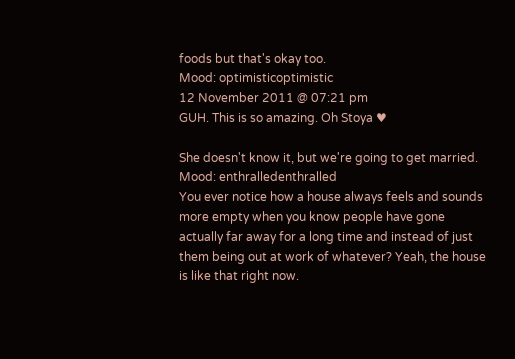foods but that's okay too.
Mood: optimisticoptimistic
12 November 2011 @ 07:21 pm
GUH. This is so amazing. Oh Stoya ♥

She doesn't know it, but we're going to get married.
Mood: enthralledenthralled
You ever notice how a house always feels and sounds more empty when you know people have gone actually far away for a long time and instead of just them being out at work of whatever? Yeah, the house is like that right now.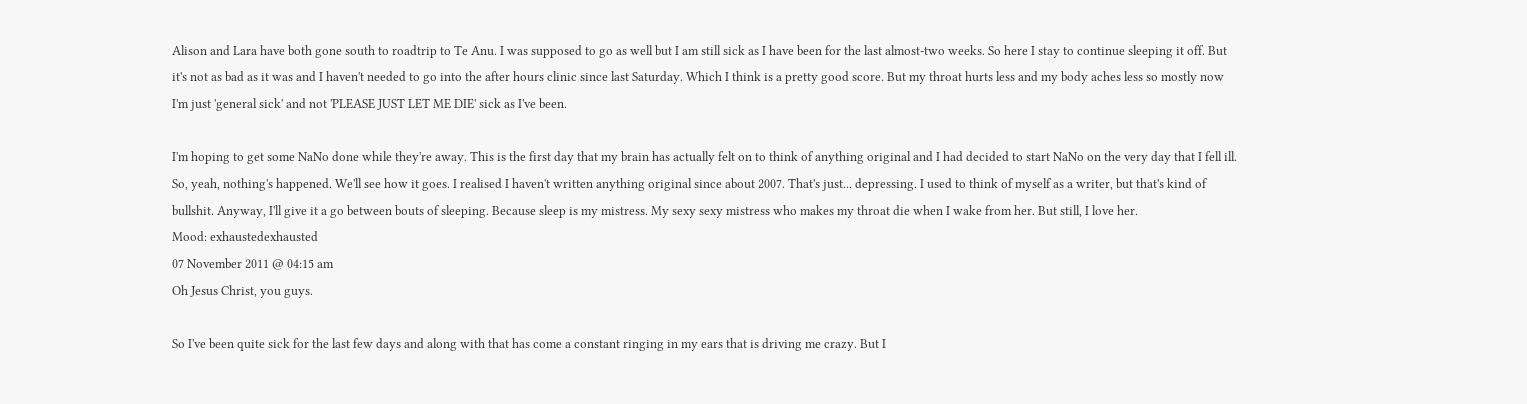Alison and Lara have both gone south to roadtrip to Te Anu. I was supposed to go as well but I am still sick as I have been for the last almost-two weeks. So here I stay to continue sleeping it off. But it's not as bad as it was and I haven't needed to go into the after hours clinic since last Saturday. Which I think is a pretty good score. But my throat hurts less and my body aches less so mostly now I'm just 'general sick' and not 'PLEASE JUST LET ME DIE' sick as I've been.

I'm hoping to get some NaNo done while they're away. This is the first day that my brain has actually felt on to think of anything original and I had decided to start NaNo on the very day that I fell ill. So, yeah, nothing's happened. We'll see how it goes. I realised I haven't written anything original since about 2007. That's just... depressing. I used to think of myself as a writer, but that's kind of bullshit. Anyway, I'll give it a go between bouts of sleeping. Because sleep is my mistress. My sexy sexy mistress who makes my throat die when I wake from her. But still, I love her.
Mood: exhaustedexhausted
07 November 2011 @ 04:15 am
Oh Jesus Christ, you guys.

So I've been quite sick for the last few days and along with that has come a constant ringing in my ears that is driving me crazy. But I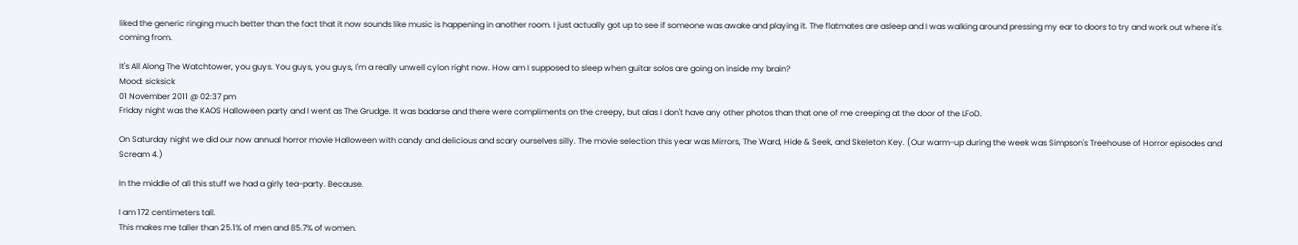liked the generic ringing much better than the fact that it now sounds like music is happening in another room. I just actually got up to see if someone was awake and playing it. The flatmates are asleep and I was walking around pressing my ear to doors to try and work out where it's coming from.

It's All Along The Watchtower, you guys. You guys, you guys, I'm a really unwell cylon right now. How am I supposed to sleep when guitar solos are going on inside my brain?
Mood: sicksick
01 November 2011 @ 02:37 pm
Friday night was the KAOS Halloween party and I went as The Grudge. It was badarse and there were compliments on the creepy, but alas I don't have any other photos than that one of me creeping at the door of the LFoD.

On Saturday night we did our now annual horror movie Halloween with candy and delicious and scary ourselves silly. The movie selection this year was Mirrors, The Ward, Hide & Seek, and Skeleton Key. (Our warm-up during the week was Simpson's Treehouse of Horror episodes and Scream 4.)

In the middle of all this stuff we had a girly tea-party. Because.

I am 172 centimeters tall.
This makes me taller than 25.1% of men and 85.7% of women.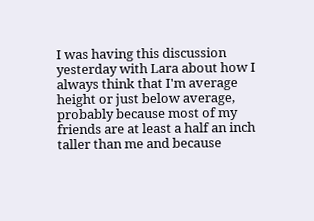I was having this discussion yesterday with Lara about how I always think that I'm average height or just below average, probably because most of my friends are at least a half an inch taller than me and because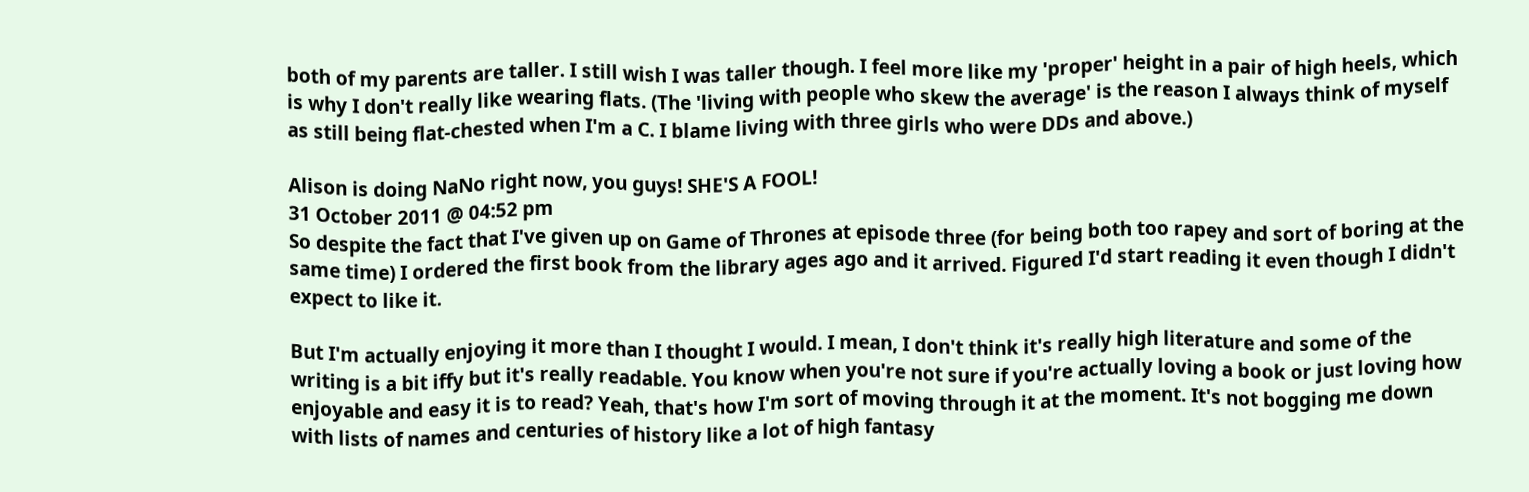both of my parents are taller. I still wish I was taller though. I feel more like my 'proper' height in a pair of high heels, which is why I don't really like wearing flats. (The 'living with people who skew the average' is the reason I always think of myself as still being flat-chested when I'm a C. I blame living with three girls who were DDs and above.)

Alison is doing NaNo right now, you guys! SHE'S A FOOL!
31 October 2011 @ 04:52 pm
So despite the fact that I've given up on Game of Thrones at episode three (for being both too rapey and sort of boring at the same time) I ordered the first book from the library ages ago and it arrived. Figured I'd start reading it even though I didn't expect to like it.

But I'm actually enjoying it more than I thought I would. I mean, I don't think it's really high literature and some of the writing is a bit iffy but it's really readable. You know when you're not sure if you're actually loving a book or just loving how enjoyable and easy it is to read? Yeah, that's how I'm sort of moving through it at the moment. It's not bogging me down with lists of names and centuries of history like a lot of high fantasy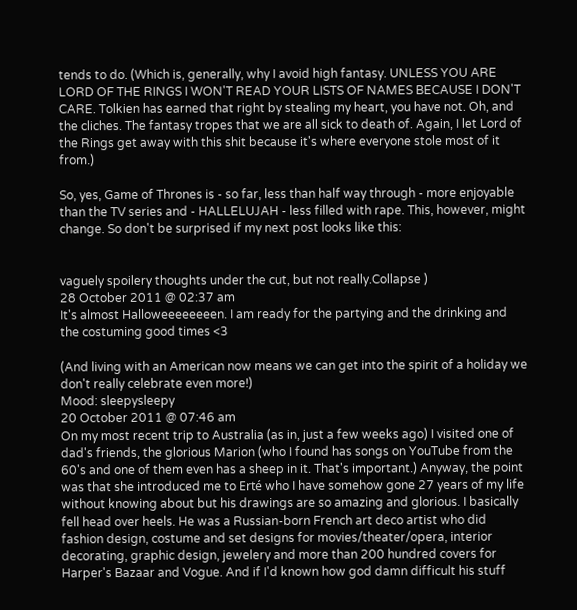tends to do. (Which is, generally, why I avoid high fantasy. UNLESS YOU ARE LORD OF THE RINGS I WON'T READ YOUR LISTS OF NAMES BECAUSE I DON'T CARE. Tolkien has earned that right by stealing my heart, you have not. Oh, and the cliches. The fantasy tropes that we are all sick to death of. Again, I let Lord of the Rings get away with this shit because it's where everyone stole most of it from.)

So, yes, Game of Thrones is - so far, less than half way through - more enjoyable than the TV series and - HALLELUJAH - less filled with rape. This, however, might change. So don't be surprised if my next post looks like this:


vaguely spoilery thoughts under the cut, but not really.Collapse )
28 October 2011 @ 02:37 am
It's almost Halloweeeeeeeen. I am ready for the partying and the drinking and the costuming good times <3

(And living with an American now means we can get into the spirit of a holiday we don't really celebrate even more!)
Mood: sleepysleepy
20 October 2011 @ 07:46 am
On my most recent trip to Australia (as in, just a few weeks ago) I visited one of dad's friends, the glorious Marion (who I found has songs on YouTube from the 60's and one of them even has a sheep in it. That's important.) Anyway, the point was that she introduced me to Erté who I have somehow gone 27 years of my life without knowing about but his drawings are so amazing and glorious. I basically fell head over heels. He was a Russian-born French art deco artist who did fashion design, costume and set designs for movies/theater/opera, interior decorating, graphic design, jewelery and more than 200 hundred covers for Harper's Bazaar and Vogue. And if I'd known how god damn difficult his stuff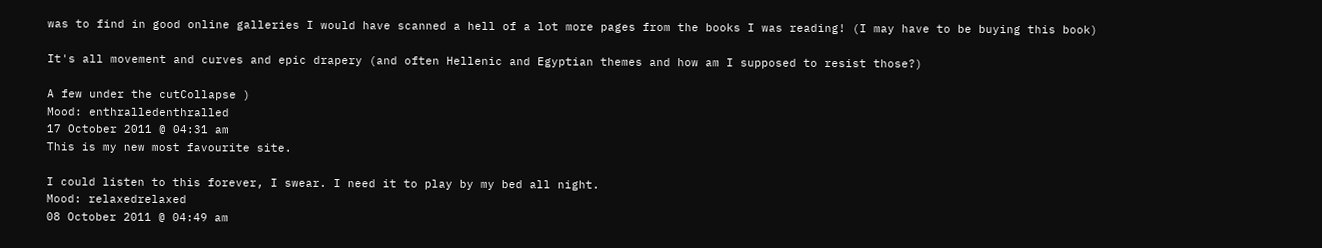was to find in good online galleries I would have scanned a hell of a lot more pages from the books I was reading! (I may have to be buying this book)

It's all movement and curves and epic drapery (and often Hellenic and Egyptian themes and how am I supposed to resist those?)

A few under the cutCollapse )
Mood: enthralledenthralled
17 October 2011 @ 04:31 am
This is my new most favourite site.

I could listen to this forever, I swear. I need it to play by my bed all night.
Mood: relaxedrelaxed
08 October 2011 @ 04:49 am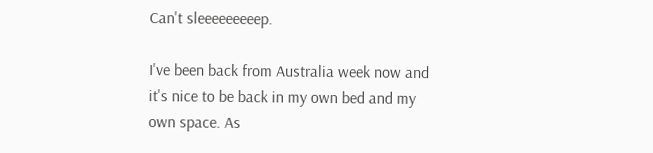Can't sleeeeeeeeep.

I've been back from Australia week now and it's nice to be back in my own bed and my own space. As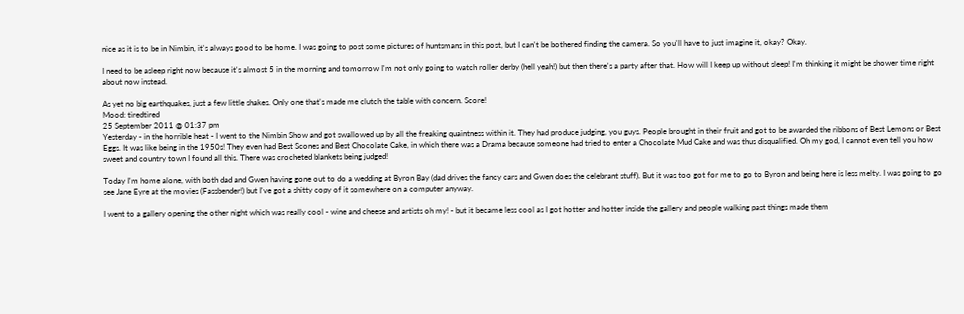nice as it is to be in Nimbin, it's always good to be home. I was going to post some pictures of huntsmans in this post, but I can't be bothered finding the camera. So you'll have to just imagine it, okay? Okay.

I need to be asleep right now because it's almost 5 in the morning and tomorrow I'm not only going to watch roller derby (hell yeah!) but then there's a party after that. How will I keep up without sleep! I'm thinking it might be shower time right about now instead.

As yet no big earthquakes, just a few little shakes. Only one that's made me clutch the table with concern. Score!
Mood: tiredtired
25 September 2011 @ 01:37 pm
Yesterday - in the horrible heat - I went to the Nimbin Show and got swallowed up by all the freaking quaintness within it. They had produce judging, you guys. People brought in their fruit and got to be awarded the ribbons of Best Lemons or Best Eggs. It was like being in the 1950s! They even had Best Scones and Best Chocolate Cake, in which there was a Drama because someone had tried to enter a Chocolate Mud Cake and was thus disqualified. Oh my god, I cannot even tell you how sweet and country town I found all this. There was crocheted blankets being judged!

Today I'm home alone, with both dad and Gwen having gone out to do a wedding at Byron Bay (dad drives the fancy cars and Gwen does the celebrant stuff). But it was too got for me to go to Byron and being here is less melty. I was going to go see Jane Eyre at the movies (Fassbender!) but I've got a shitty copy of it somewhere on a computer anyway.

I went to a gallery opening the other night which was really cool - wine and cheese and artists oh my! - but it became less cool as I got hotter and hotter inside the gallery and people walking past things made them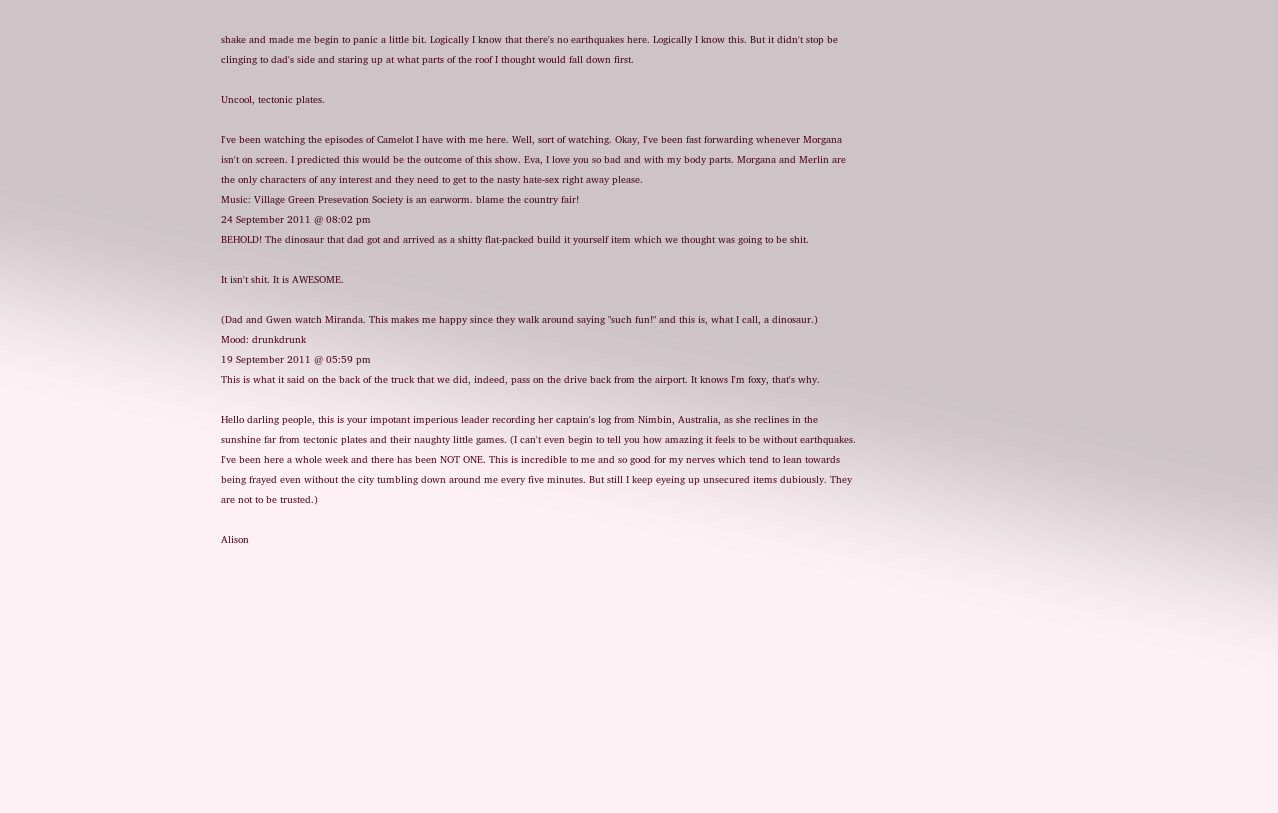shake and made me begin to panic a little bit. Logically I know that there's no earthquakes here. Logically I know this. But it didn't stop be clinging to dad's side and staring up at what parts of the roof I thought would fall down first.

Uncool, tectonic plates.

I've been watching the episodes of Camelot I have with me here. Well, sort of watching. Okay, I've been fast forwarding whenever Morgana isn't on screen. I predicted this would be the outcome of this show. Eva, I love you so bad and with my body parts. Morgana and Merlin are the only characters of any interest and they need to get to the nasty hate-sex right away please.
Music: Village Green Presevation Society is an earworm. blame the country fair!
24 September 2011 @ 08:02 pm
BEHOLD! The dinosaur that dad got and arrived as a shitty flat-packed build it yourself item which we thought was going to be shit.

It isn't shit. It is AWESOME.

(Dad and Gwen watch Miranda. This makes me happy since they walk around saying "such fun!" and this is, what I call, a dinosaur.)
Mood: drunkdrunk
19 September 2011 @ 05:59 pm
This is what it said on the back of the truck that we did, indeed, pass on the drive back from the airport. It knows I'm foxy, that's why.

Hello darling people, this is your impotant imperious leader recording her captain's log from Nimbin, Australia, as she reclines in the sunshine far from tectonic plates and their naughty little games. (I can't even begin to tell you how amazing it feels to be without earthquakes. I've been here a whole week and there has been NOT ONE. This is incredible to me and so good for my nerves which tend to lean towards being frayed even without the city tumbling down around me every five minutes. But still I keep eyeing up unsecured items dubiously. They are not to be trusted.)

Alison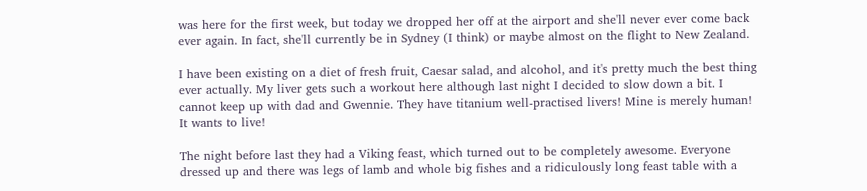was here for the first week, but today we dropped her off at the airport and she'll never ever come back ever again. In fact, she'll currently be in Sydney (I think) or maybe almost on the flight to New Zealand.

I have been existing on a diet of fresh fruit, Caesar salad, and alcohol, and it's pretty much the best thing ever actually. My liver gets such a workout here although last night I decided to slow down a bit. I cannot keep up with dad and Gwennie. They have titanium well-practised livers! Mine is merely human! It wants to live!

The night before last they had a Viking feast, which turned out to be completely awesome. Everyone dressed up and there was legs of lamb and whole big fishes and a ridiculously long feast table with a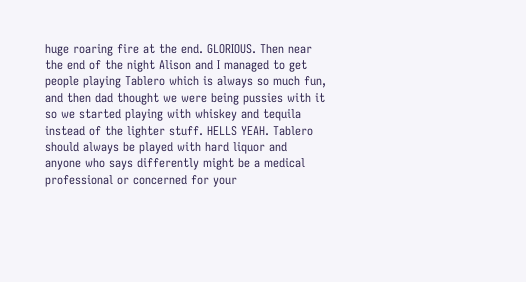huge roaring fire at the end. GLORIOUS. Then near the end of the night Alison and I managed to get people playing Tablero which is always so much fun, and then dad thought we were being pussies with it so we started playing with whiskey and tequila instead of the lighter stuff. HELLS YEAH. Tablero should always be played with hard liquor and anyone who says differently might be a medical professional or concerned for your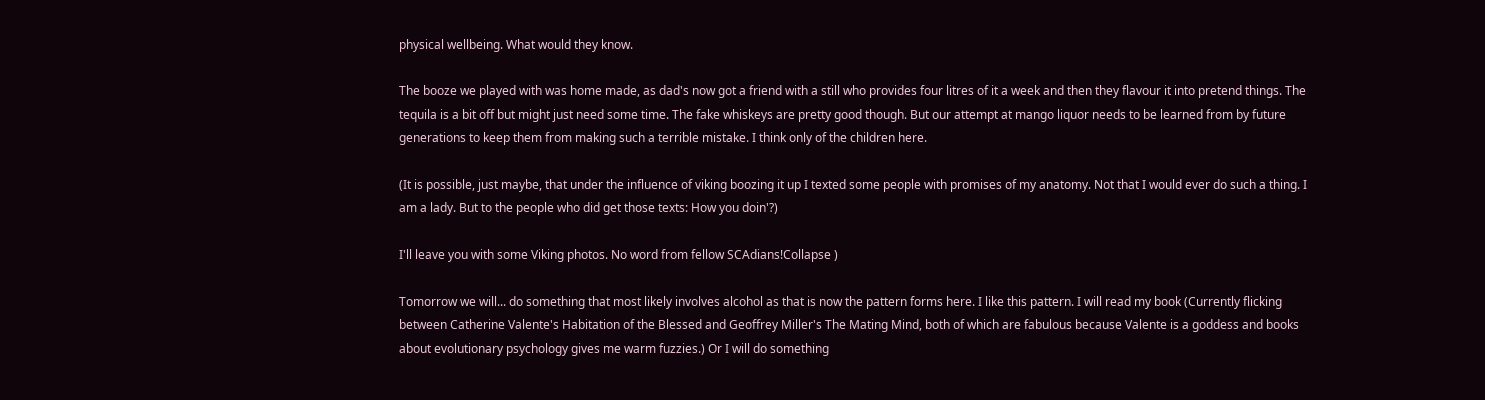physical wellbeing. What would they know.

The booze we played with was home made, as dad's now got a friend with a still who provides four litres of it a week and then they flavour it into pretend things. The tequila is a bit off but might just need some time. The fake whiskeys are pretty good though. But our attempt at mango liquor needs to be learned from by future generations to keep them from making such a terrible mistake. I think only of the children here.

(It is possible, just maybe, that under the influence of viking boozing it up I texted some people with promises of my anatomy. Not that I would ever do such a thing. I am a lady. But to the people who did get those texts: How you doin'?)

I'll leave you with some Viking photos. No word from fellow SCAdians!Collapse )

Tomorrow we will... do something that most likely involves alcohol as that is now the pattern forms here. I like this pattern. I will read my book (Currently flicking between Catherine Valente's Habitation of the Blessed and Geoffrey Miller's The Mating Mind, both of which are fabulous because Valente is a goddess and books about evolutionary psychology gives me warm fuzzies.) Or I will do something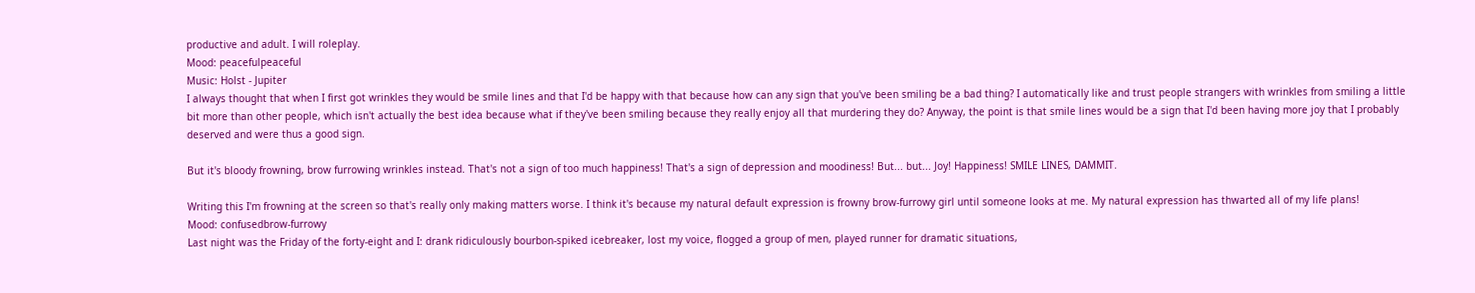productive and adult. I will roleplay.
Mood: peacefulpeaceful
Music: Holst - Jupiter
I always thought that when I first got wrinkles they would be smile lines and that I'd be happy with that because how can any sign that you've been smiling be a bad thing? I automatically like and trust people strangers with wrinkles from smiling a little bit more than other people, which isn't actually the best idea because what if they've been smiling because they really enjoy all that murdering they do? Anyway, the point is that smile lines would be a sign that I'd been having more joy that I probably deserved and were thus a good sign.

But it's bloody frowning, brow furrowing wrinkles instead. That's not a sign of too much happiness! That's a sign of depression and moodiness! But... but... Joy! Happiness! SMILE LINES, DAMMIT.

Writing this I'm frowning at the screen so that's really only making matters worse. I think it's because my natural default expression is frowny brow-furrowy girl until someone looks at me. My natural expression has thwarted all of my life plans!
Mood: confusedbrow-furrowy
Last night was the Friday of the forty-eight and I: drank ridiculously bourbon-spiked icebreaker, lost my voice, flogged a group of men, played runner for dramatic situations,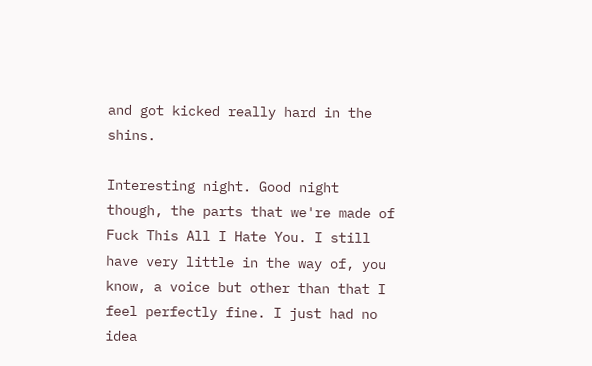and got kicked really hard in the shins.

Interesting night. Good night though, the parts that we're made of Fuck This All I Hate You. I still have very little in the way of, you know, a voice but other than that I feel perfectly fine. I just had no idea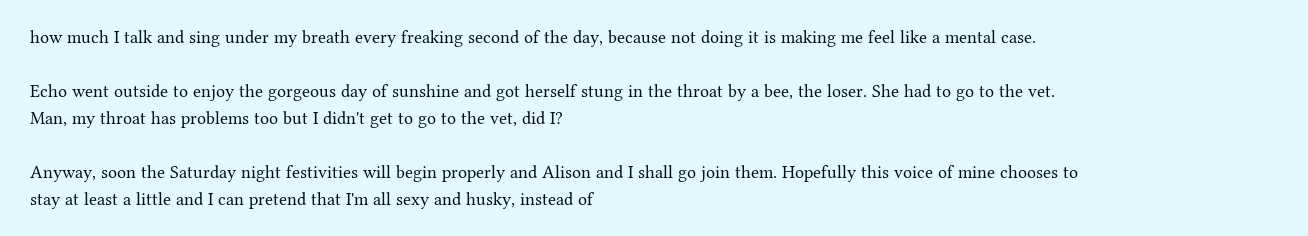how much I talk and sing under my breath every freaking second of the day, because not doing it is making me feel like a mental case.

Echo went outside to enjoy the gorgeous day of sunshine and got herself stung in the throat by a bee, the loser. She had to go to the vet. Man, my throat has problems too but I didn't get to go to the vet, did I?

Anyway, soon the Saturday night festivities will begin properly and Alison and I shall go join them. Hopefully this voice of mine chooses to stay at least a little and I can pretend that I'm all sexy and husky, instead of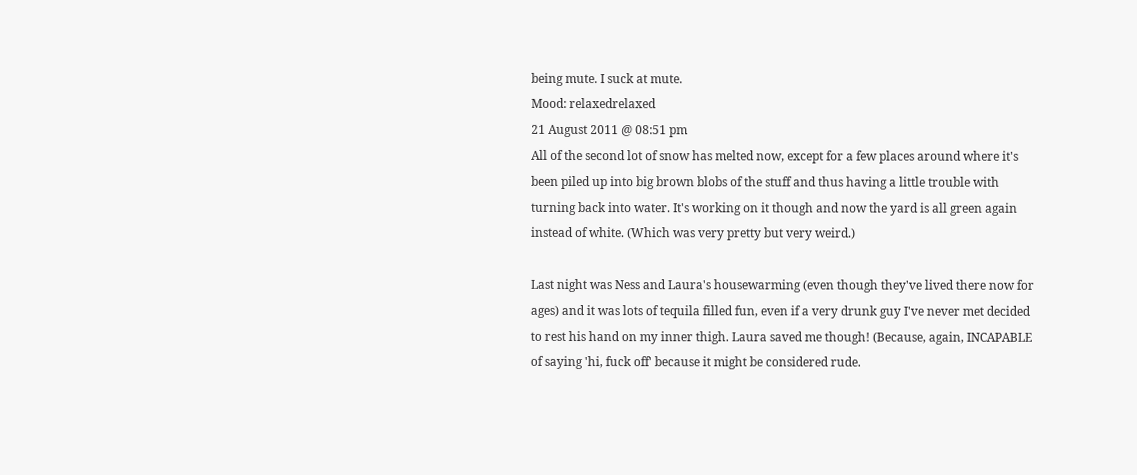being mute. I suck at mute.
Mood: relaxedrelaxed
21 August 2011 @ 08:51 pm
All of the second lot of snow has melted now, except for a few places around where it's been piled up into big brown blobs of the stuff and thus having a little trouble with turning back into water. It's working on it though and now the yard is all green again instead of white. (Which was very pretty but very weird.)

Last night was Ness and Laura's housewarming (even though they've lived there now for ages) and it was lots of tequila filled fun, even if a very drunk guy I've never met decided to rest his hand on my inner thigh. Laura saved me though! (Because, again, INCAPABLE of saying 'hi, fuck off' because it might be considered rude.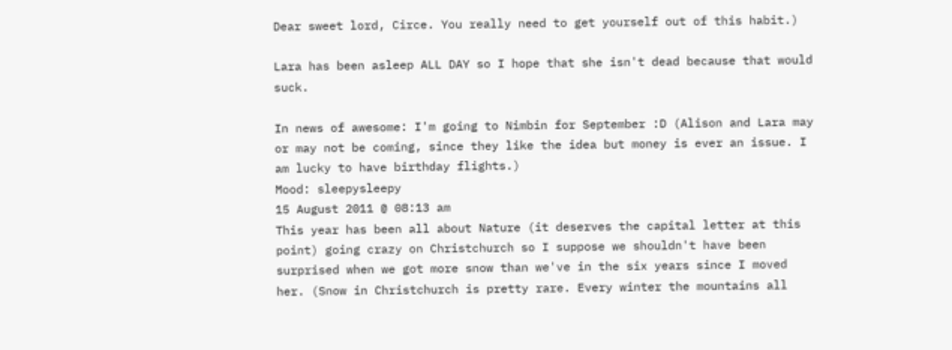Dear sweet lord, Circe. You really need to get yourself out of this habit.)

Lara has been asleep ALL DAY so I hope that she isn't dead because that would suck.

In news of awesome: I'm going to Nimbin for September :D (Alison and Lara may or may not be coming, since they like the idea but money is ever an issue. I am lucky to have birthday flights.)
Mood: sleepysleepy
15 August 2011 @ 08:13 am
This year has been all about Nature (it deserves the capital letter at this point) going crazy on Christchurch so I suppose we shouldn't have been surprised when we got more snow than we've in the six years since I moved her. (Snow in Christchurch is pretty rare. Every winter the mountains all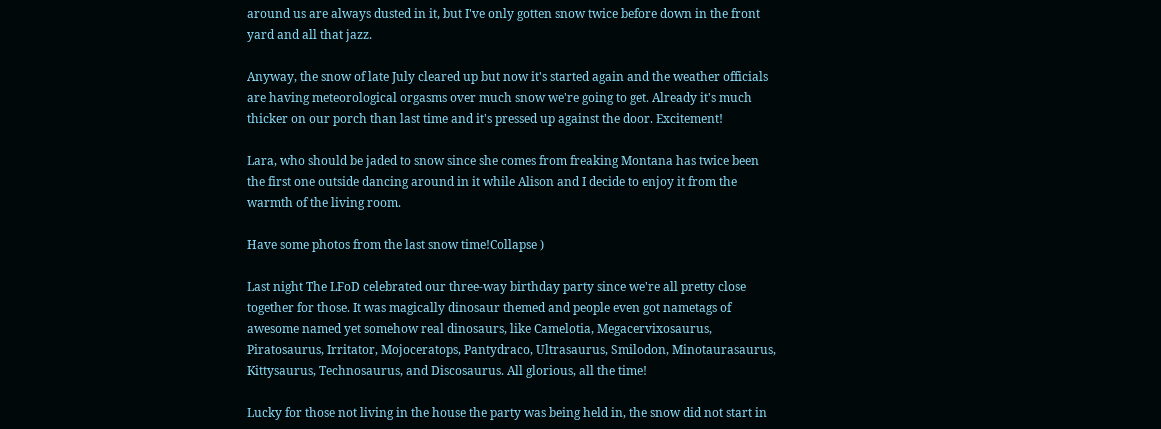around us are always dusted in it, but I've only gotten snow twice before down in the front yard and all that jazz.

Anyway, the snow of late July cleared up but now it's started again and the weather officials are having meteorological orgasms over much snow we're going to get. Already it's much thicker on our porch than last time and it's pressed up against the door. Excitement!

Lara, who should be jaded to snow since she comes from freaking Montana has twice been the first one outside dancing around in it while Alison and I decide to enjoy it from the warmth of the living room.

Have some photos from the last snow time!Collapse )

Last night The LFoD celebrated our three-way birthday party since we're all pretty close together for those. It was magically dinosaur themed and people even got nametags of awesome named yet somehow real dinosaurs, like Camelotia, Megacervixosaurus, Piratosaurus, Irritator, Mojoceratops, Pantydraco, Ultrasaurus, Smilodon, Minotaurasaurus, Kittysaurus, Technosaurus, and Discosaurus. All glorious, all the time!

Lucky for those not living in the house the party was being held in, the snow did not start in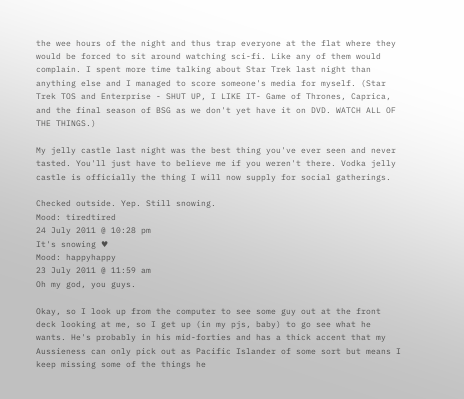the wee hours of the night and thus trap everyone at the flat where they would be forced to sit around watching sci-fi. Like any of them would complain. I spent more time talking about Star Trek last night than anything else and I managed to score someone's media for myself. (Star Trek TOS and Enterprise - SHUT UP, I LIKE IT- Game of Thrones, Caprica, and the final season of BSG as we don't yet have it on DVD. WATCH ALL OF THE THINGS.)

My jelly castle last night was the best thing you've ever seen and never tasted. You'll just have to believe me if you weren't there. Vodka jelly castle is officially the thing I will now supply for social gatherings.

Checked outside. Yep. Still snowing.
Mood: tiredtired
24 July 2011 @ 10:28 pm
It's snowing ♥
Mood: happyhappy
23 July 2011 @ 11:59 am
Oh my god, you guys.

Okay, so I look up from the computer to see some guy out at the front deck looking at me, so I get up (in my pjs, baby) to go see what he wants. He's probably in his mid-forties and has a thick accent that my Aussieness can only pick out as Pacific Islander of some sort but means I keep missing some of the things he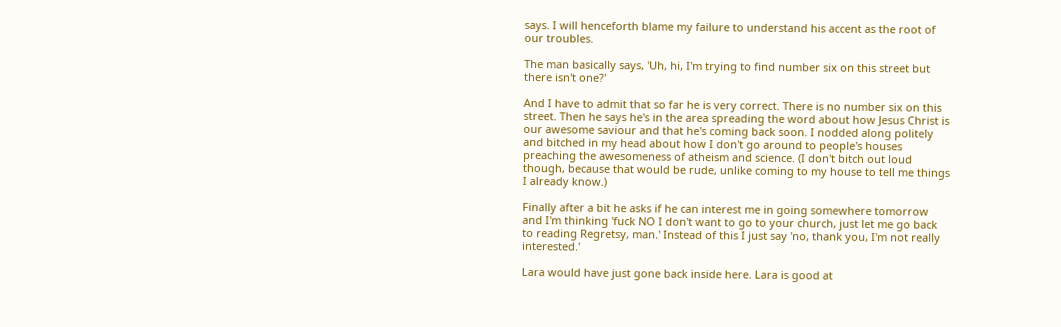says. I will henceforth blame my failure to understand his accent as the root of our troubles.

The man basically says, 'Uh, hi, I'm trying to find number six on this street but there isn't one?'

And I have to admit that so far he is very correct. There is no number six on this street. Then he says he's in the area spreading the word about how Jesus Christ is our awesome saviour and that he's coming back soon. I nodded along politely and bitched in my head about how I don't go around to people's houses preaching the awesomeness of atheism and science. (I don't bitch out loud though, because that would be rude, unlike coming to my house to tell me things I already know.)

Finally after a bit he asks if he can interest me in going somewhere tomorrow and I'm thinking 'fuck NO I don't want to go to your church, just let me go back to reading Regretsy, man.' Instead of this I just say 'no, thank you, I'm not really interested.'

Lara would have just gone back inside here. Lara is good at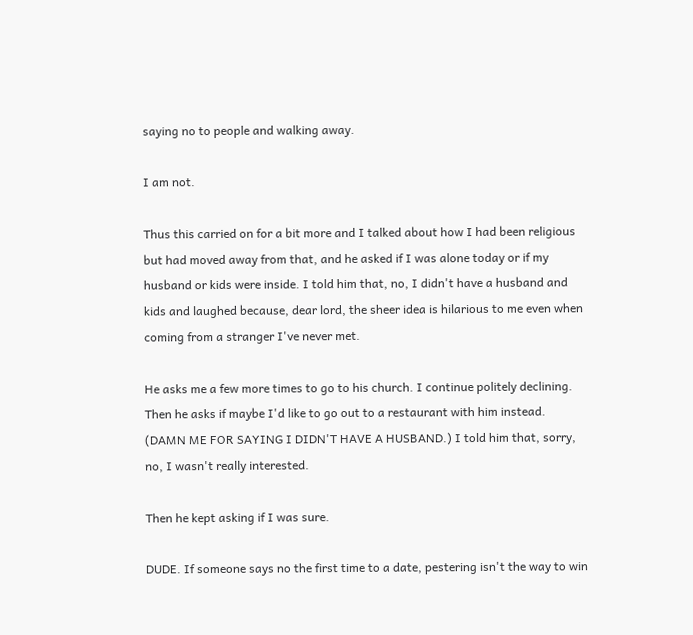saying no to people and walking away.

I am not.

Thus this carried on for a bit more and I talked about how I had been religious but had moved away from that, and he asked if I was alone today or if my husband or kids were inside. I told him that, no, I didn't have a husband and kids and laughed because, dear lord, the sheer idea is hilarious to me even when coming from a stranger I've never met.

He asks me a few more times to go to his church. I continue politely declining. Then he asks if maybe I'd like to go out to a restaurant with him instead. (DAMN ME FOR SAYING I DIDN'T HAVE A HUSBAND.) I told him that, sorry, no, I wasn't really interested.

Then he kept asking if I was sure.

DUDE. If someone says no the first time to a date, pestering isn't the way to win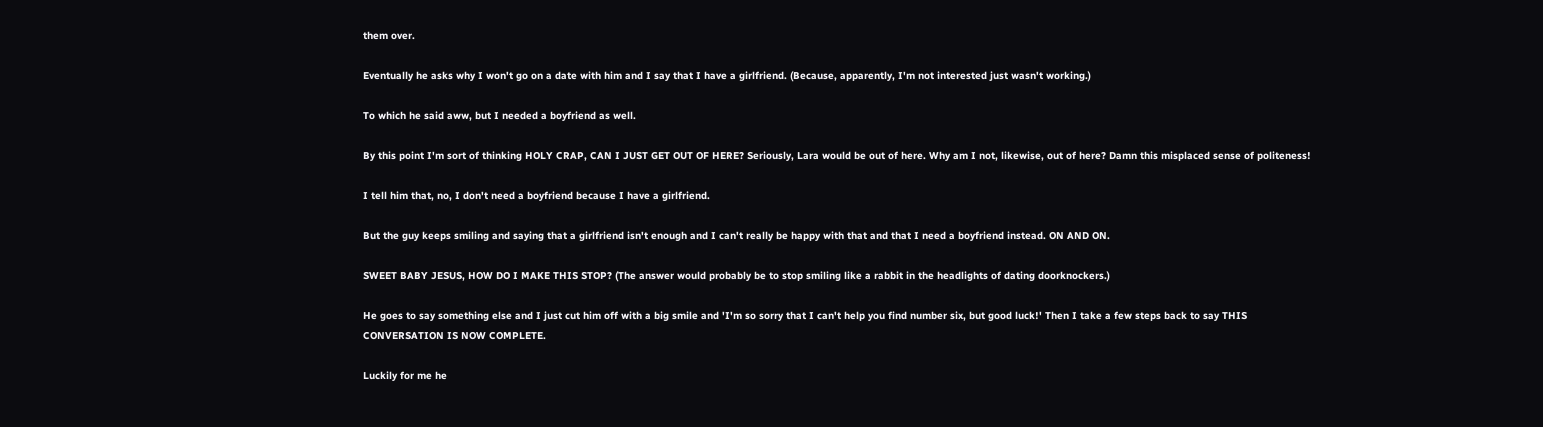them over.

Eventually he asks why I won't go on a date with him and I say that I have a girlfriend. (Because, apparently, I'm not interested just wasn't working.)

To which he said aww, but I needed a boyfriend as well.

By this point I'm sort of thinking HOLY CRAP, CAN I JUST GET OUT OF HERE? Seriously, Lara would be out of here. Why am I not, likewise, out of here? Damn this misplaced sense of politeness!

I tell him that, no, I don't need a boyfriend because I have a girlfriend.

But the guy keeps smiling and saying that a girlfriend isn't enough and I can't really be happy with that and that I need a boyfriend instead. ON AND ON.

SWEET BABY JESUS, HOW DO I MAKE THIS STOP? (The answer would probably be to stop smiling like a rabbit in the headlights of dating doorknockers.)

He goes to say something else and I just cut him off with a big smile and 'I'm so sorry that I can't help you find number six, but good luck!' Then I take a few steps back to say THIS CONVERSATION IS NOW COMPLETE.

Luckily for me he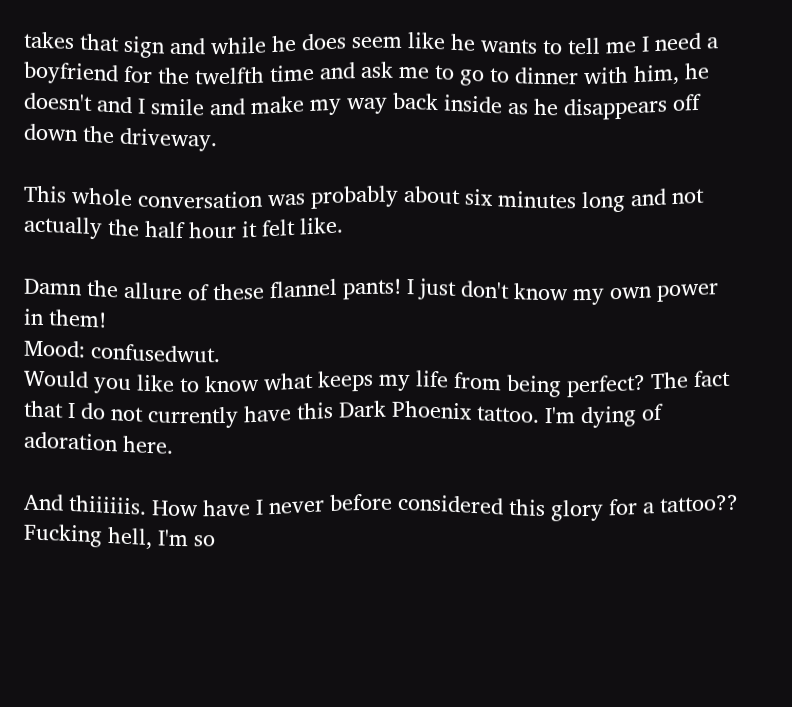takes that sign and while he does seem like he wants to tell me I need a boyfriend for the twelfth time and ask me to go to dinner with him, he doesn't and I smile and make my way back inside as he disappears off down the driveway.

This whole conversation was probably about six minutes long and not actually the half hour it felt like.

Damn the allure of these flannel pants! I just don't know my own power in them!
Mood: confusedwut.
Would you like to know what keeps my life from being perfect? The fact that I do not currently have this Dark Phoenix tattoo. I'm dying of adoration here.

And thiiiiiis. How have I never before considered this glory for a tattoo?? Fucking hell, I'm so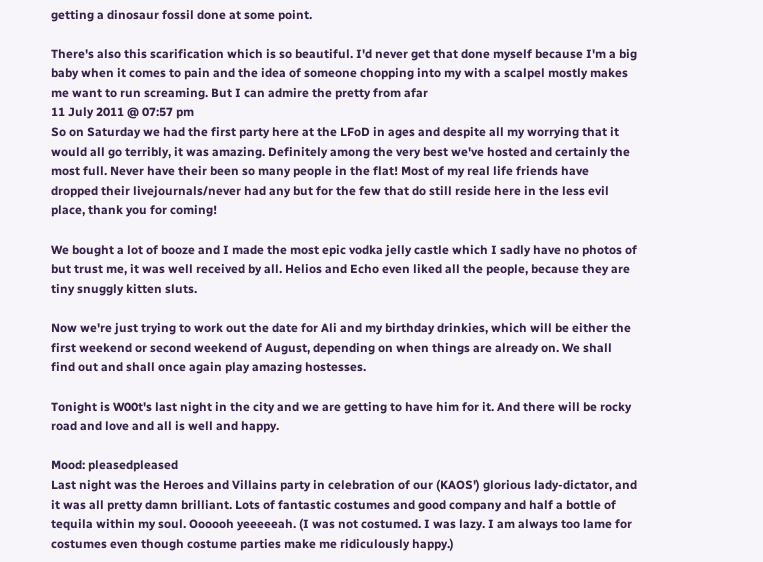getting a dinosaur fossil done at some point.

There's also this scarification which is so beautiful. I'd never get that done myself because I'm a big baby when it comes to pain and the idea of someone chopping into my with a scalpel mostly makes me want to run screaming. But I can admire the pretty from afar
11 July 2011 @ 07:57 pm
So on Saturday we had the first party here at the LFoD in ages and despite all my worrying that it would all go terribly, it was amazing. Definitely among the very best we've hosted and certainly the most full. Never have their been so many people in the flat! Most of my real life friends have dropped their livejournals/never had any but for the few that do still reside here in the less evil place, thank you for coming!

We bought a lot of booze and I made the most epic vodka jelly castle which I sadly have no photos of but trust me, it was well received by all. Helios and Echo even liked all the people, because they are tiny snuggly kitten sluts.

Now we're just trying to work out the date for Ali and my birthday drinkies, which will be either the first weekend or second weekend of August, depending on when things are already on. We shall find out and shall once again play amazing hostesses.

Tonight is W00t's last night in the city and we are getting to have him for it. And there will be rocky road and love and all is well and happy.

Mood: pleasedpleased
Last night was the Heroes and Villains party in celebration of our (KAOS') glorious lady-dictator, and it was all pretty damn brilliant. Lots of fantastic costumes and good company and half a bottle of tequila within my soul. Oooooh yeeeeeah. (I was not costumed. I was lazy. I am always too lame for costumes even though costume parties make me ridiculously happy.)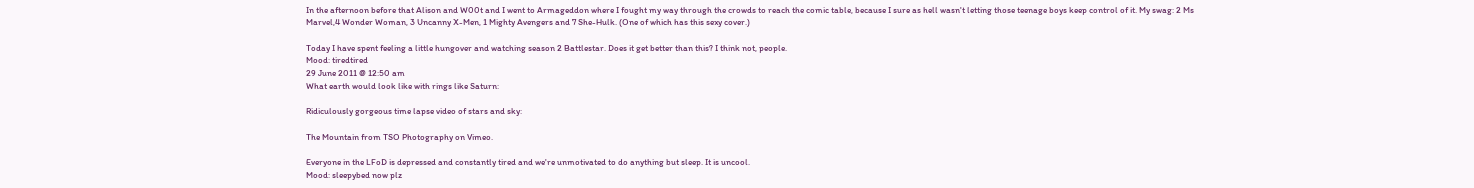In the afternoon before that Alison and W00t and I went to Armageddon where I fought my way through the crowds to reach the comic table, because I sure as hell wasn't letting those teenage boys keep control of it. My swag: 2 Ms Marvel,4 Wonder Woman, 3 Uncanny X-Men, 1 Mighty Avengers and 7 She-Hulk. (One of which has this sexy cover.)

Today I have spent feeling a little hungover and watching season 2 Battlestar. Does it get better than this? I think not, people.
Mood: tiredtired
29 June 2011 @ 12:50 am
What earth would look like with rings like Saturn:

Ridiculously gorgeous time lapse video of stars and sky:

The Mountain from TSO Photography on Vimeo.

Everyone in the LFoD is depressed and constantly tired and we're unmotivated to do anything but sleep. It is uncool.
Mood: sleepybed now plz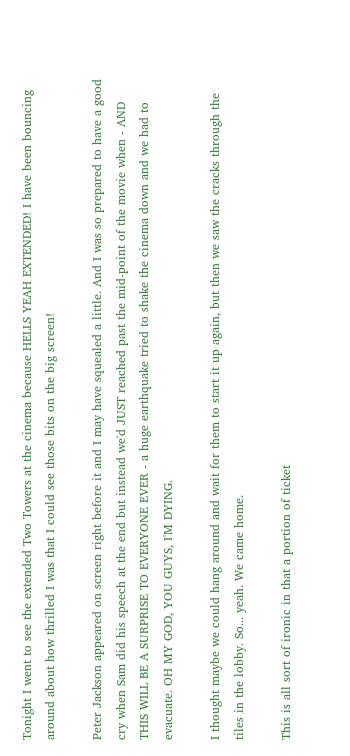Tonight I went to see the extended Two Towers at the cinema because HELLS YEAH EXTENDED! I have been bouncing around about how thrilled I was that I could see those bits on the big screen!

Peter Jackson appeared on screen right before it and I may have squealed a little. And I was so prepared to have a good cry when Sam did his speech at the end but instead we'd JUST reached past the mid-point of the movie when - AND THIS WILL BE A SURPRISE TO EVERYONE EVER - a huge earthquake tried to shake the cinema down and we had to evacuate. OH MY GOD, YOU GUYS, I'M DYING.

I thought maybe we could hang around and wait for them to start it up again, but then we saw the cracks through the tiles in the lobby. So... yeah. We came home.

This is all sort of ironic in that a portion of ticket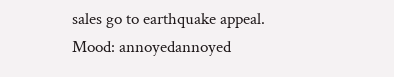sales go to earthquake appeal.
Mood: annoyedannoyed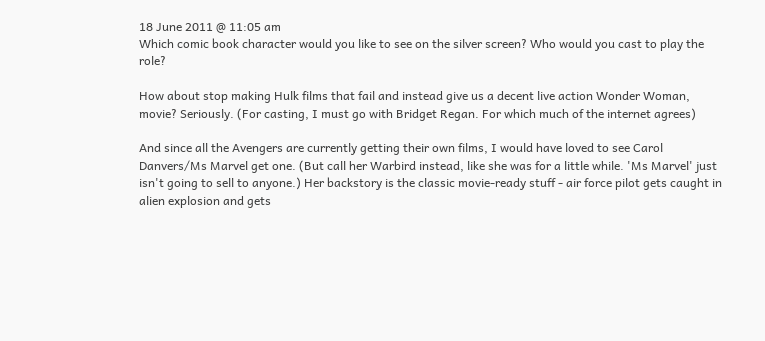18 June 2011 @ 11:05 am
Which comic book character would you like to see on the silver screen? Who would you cast to play the role?

How about stop making Hulk films that fail and instead give us a decent live action Wonder Woman, movie? Seriously. (For casting, I must go with Bridget Regan. For which much of the internet agrees)

And since all the Avengers are currently getting their own films, I would have loved to see Carol Danvers/Ms Marvel get one. (But call her Warbird instead, like she was for a little while. 'Ms Marvel' just isn't going to sell to anyone.) Her backstory is the classic movie-ready stuff - air force pilot gets caught in alien explosion and gets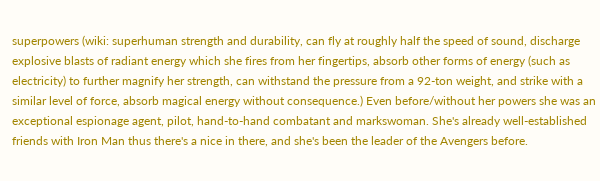superpowers (wiki: superhuman strength and durability, can fly at roughly half the speed of sound, discharge explosive blasts of radiant energy which she fires from her fingertips, absorb other forms of energy (such as electricity) to further magnify her strength, can withstand the pressure from a 92-ton weight, and strike with a similar level of force, absorb magical energy without consequence.) Even before/without her powers she was an exceptional espionage agent, pilot, hand-to-hand combatant and markswoman. She's already well-established friends with Iron Man thus there's a nice in there, and she's been the leader of the Avengers before.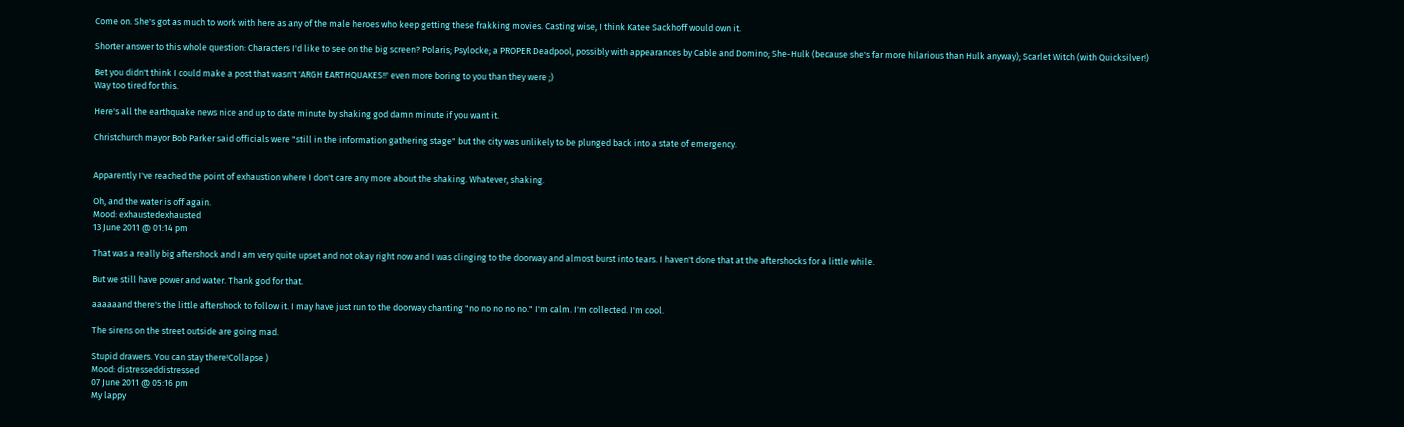Come on. She's got as much to work with here as any of the male heroes who keep getting these frakking movies. Casting wise, I think Katee Sackhoff would own it.

Shorter answer to this whole question: Characters I'd like to see on the big screen? Polaris; Psylocke; a PROPER Deadpool, possibly with appearances by Cable and Domino; She-Hulk (because she's far more hilarious than Hulk anyway); Scarlet Witch (with Quicksilver!)

Bet you didn't think I could make a post that wasn't 'ARGH EARTHQUAKES!!' even more boring to you than they were ;)
Way too tired for this.

Here's all the earthquake news nice and up to date minute by shaking god damn minute if you want it.

Christchurch mayor Bob Parker said officials were "still in the information gathering stage" but the city was unlikely to be plunged back into a state of emergency.


Apparently I've reached the point of exhaustion where I don't care any more about the shaking. Whatever, shaking.

Oh, and the water is off again.
Mood: exhaustedexhausted
13 June 2011 @ 01:14 pm

That was a really big aftershock and I am very quite upset and not okay right now and I was clinging to the doorway and almost burst into tears. I haven't done that at the aftershocks for a little while.

But we still have power and water. Thank god for that.

aaaaaand there's the little aftershock to follow it. I may have just run to the doorway chanting "no no no no no." I'm calm. I'm collected. I'm cool.

The sirens on the street outside are going mad.

Stupid drawers. You can stay there!Collapse )
Mood: distresseddistressed
07 June 2011 @ 05:16 pm
My lappy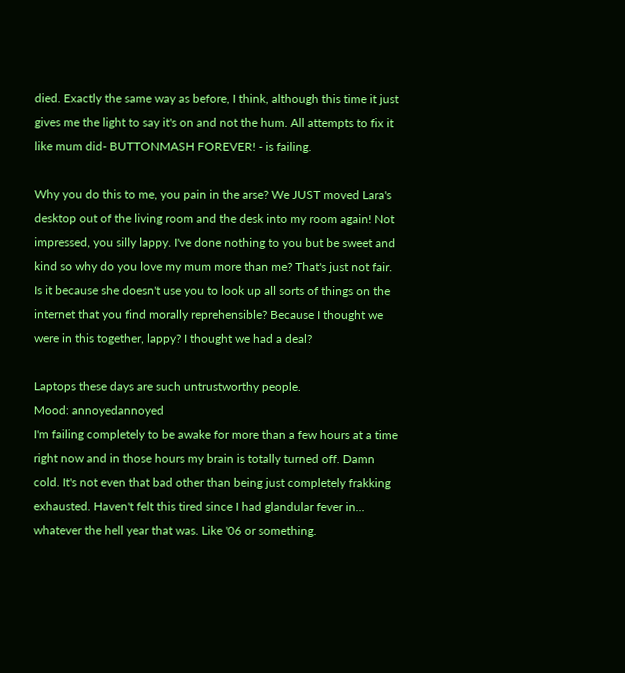died. Exactly the same way as before, I think, although this time it just gives me the light to say it's on and not the hum. All attempts to fix it like mum did- BUTTONMASH FOREVER! - is failing.

Why you do this to me, you pain in the arse? We JUST moved Lara's desktop out of the living room and the desk into my room again! Not impressed, you silly lappy. I've done nothing to you but be sweet and kind so why do you love my mum more than me? That's just not fair. Is it because she doesn't use you to look up all sorts of things on the internet that you find morally reprehensible? Because I thought we were in this together, lappy? I thought we had a deal?

Laptops these days are such untrustworthy people.
Mood: annoyedannoyed
I'm failing completely to be awake for more than a few hours at a time right now and in those hours my brain is totally turned off. Damn cold. It's not even that bad other than being just completely frakking exhausted. Haven't felt this tired since I had glandular fever in... whatever the hell year that was. Like '06 or something.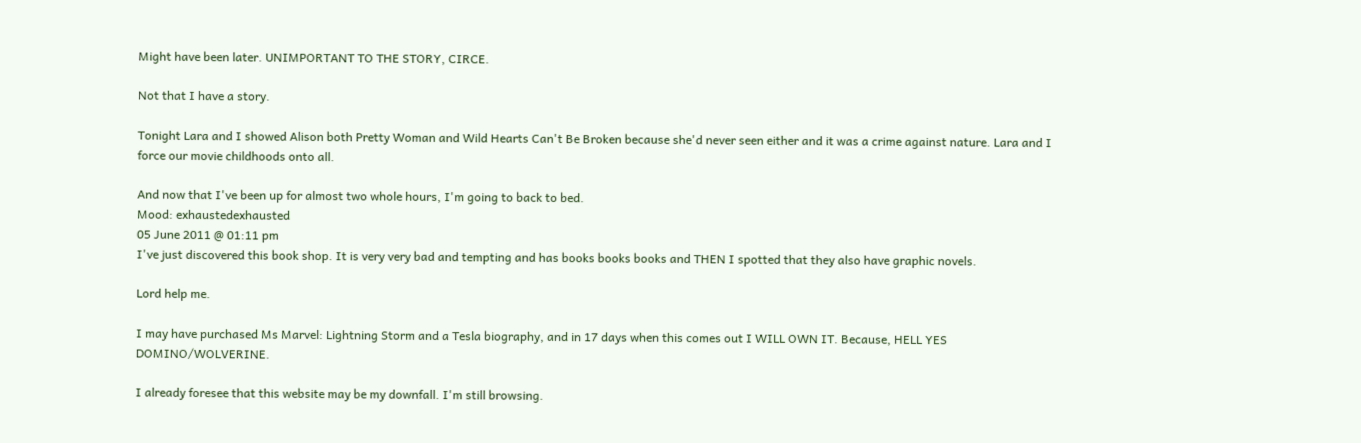Might have been later. UNIMPORTANT TO THE STORY, CIRCE.

Not that I have a story.

Tonight Lara and I showed Alison both Pretty Woman and Wild Hearts Can't Be Broken because she'd never seen either and it was a crime against nature. Lara and I force our movie childhoods onto all.

And now that I've been up for almost two whole hours, I'm going to back to bed.
Mood: exhaustedexhausted
05 June 2011 @ 01:11 pm
I've just discovered this book shop. It is very very bad and tempting and has books books books and THEN I spotted that they also have graphic novels.

Lord help me.

I may have purchased Ms Marvel: Lightning Storm and a Tesla biography, and in 17 days when this comes out I WILL OWN IT. Because, HELL YES DOMINO/WOLVERINE.

I already foresee that this website may be my downfall. I'm still browsing.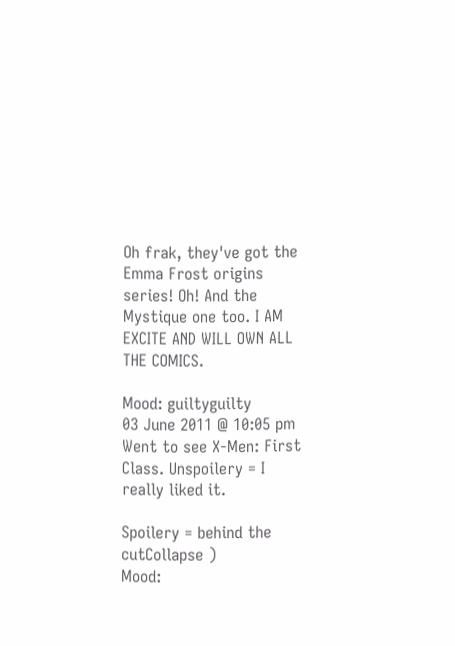Oh frak, they've got the Emma Frost origins series! Oh! And the Mystique one too. I AM EXCITE AND WILL OWN ALL THE COMICS.

Mood: guiltyguilty
03 June 2011 @ 10:05 pm
Went to see X-Men: First Class. Unspoilery = I really liked it.

Spoilery = behind the cutCollapse )
Mood: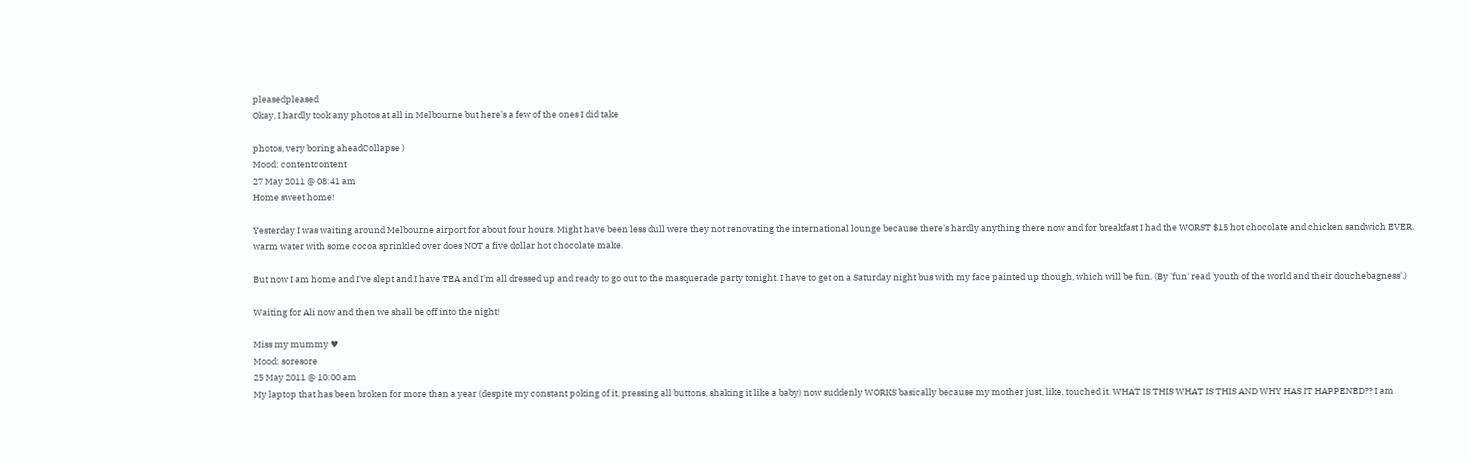pleasedpleased
Okay, I hardly took any photos at all in Melbourne but here's a few of the ones I did take

photos, very boring aheadCollapse )
Mood: contentcontent
27 May 2011 @ 08:41 am
Home sweet home!

Yesterday I was waiting around Melbourne airport for about four hours. Might have been less dull were they not renovating the international lounge because there's hardly anything there now and for breakfast I had the WORST $15 hot chocolate and chicken sandwich EVER. warm water with some cocoa sprinkled over does NOT a five dollar hot chocolate make.

But now I am home and I've slept and I have TEA and I'm all dressed up and ready to go out to the masquerade party tonight. I have to get on a Saturday night bus with my face painted up though, which will be fun. (By 'fun' read 'youth of the world and their douchebagness'.)

Waiting for Ali now and then we shall be off into the night!

Miss my mummy ♥
Mood: soresore
25 May 2011 @ 10:00 am
My laptop that has been broken for more than a year (despite my constant poking of it, pressing all buttons, shaking it like a baby) now suddenly WORKS basically because my mother just, like, touched it. WHAT IS THIS WHAT IS THIS AND WHY HAS IT HAPPENED?? I am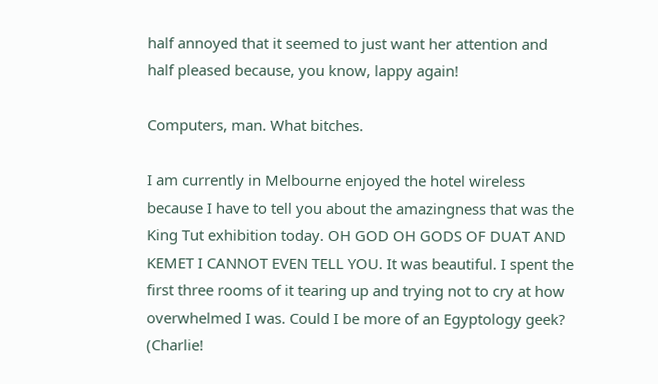half annoyed that it seemed to just want her attention and half pleased because, you know, lappy again!

Computers, man. What bitches.

I am currently in Melbourne enjoyed the hotel wireless because I have to tell you about the amazingness that was the King Tut exhibition today. OH GOD OH GODS OF DUAT AND KEMET I CANNOT EVEN TELL YOU. It was beautiful. I spent the first three rooms of it tearing up and trying not to cry at how overwhelmed I was. Could I be more of an Egyptology geek? (Charlie!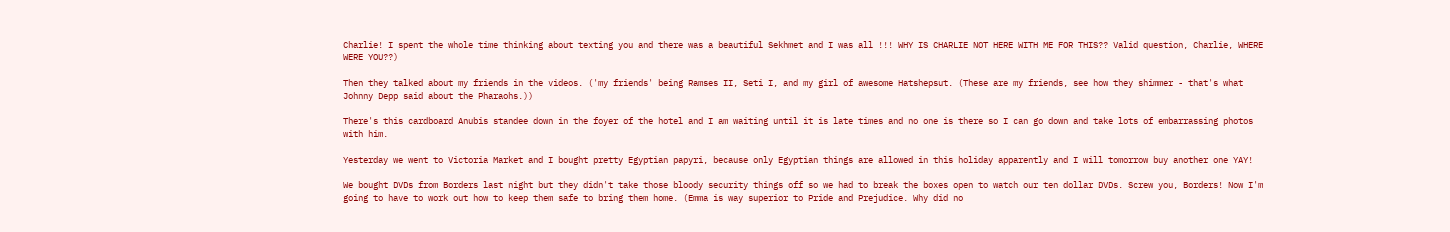Charlie! I spent the whole time thinking about texting you and there was a beautiful Sekhmet and I was all !!! WHY IS CHARLIE NOT HERE WITH ME FOR THIS?? Valid question, Charlie, WHERE WERE YOU??)

Then they talked about my friends in the videos. ('my friends' being Ramses II, Seti I, and my girl of awesome Hatshepsut. (These are my friends, see how they shimmer - that's what Johnny Depp said about the Pharaohs.))

There's this cardboard Anubis standee down in the foyer of the hotel and I am waiting until it is late times and no one is there so I can go down and take lots of embarrassing photos with him.

Yesterday we went to Victoria Market and I bought pretty Egyptian papyri, because only Egyptian things are allowed in this holiday apparently and I will tomorrow buy another one YAY!

We bought DVDs from Borders last night but they didn't take those bloody security things off so we had to break the boxes open to watch our ten dollar DVDs. Screw you, Borders! Now I'm going to have to work out how to keep them safe to bring them home. (Emma is way superior to Pride and Prejudice. Why did no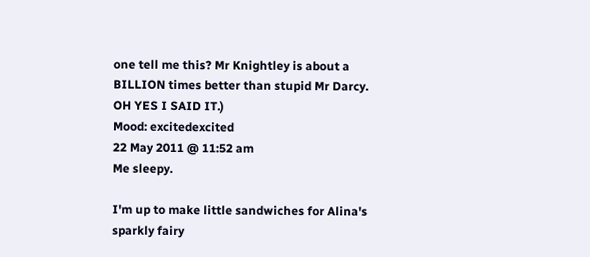one tell me this? Mr Knightley is about a BILLION times better than stupid Mr Darcy. OH YES I SAID IT.)
Mood: excitedexcited
22 May 2011 @ 11:52 am
Me sleepy.

I'm up to make little sandwiches for Alina's sparkly fairy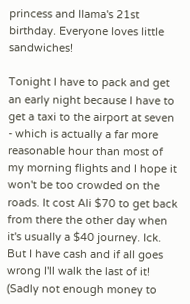princess and llama's 21st birthday. Everyone loves little sandwiches!

Tonight I have to pack and get an early night because I have to get a taxi to the airport at seven - which is actually a far more reasonable hour than most of my morning flights and I hope it won't be too crowded on the roads. It cost Ali $70 to get back from there the other day when it's usually a $40 journey. Ick. But I have cash and if all goes wrong I'll walk the last of it! (Sadly not enough money to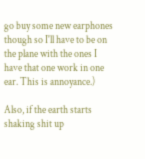go buy some new earphones though so I'll have to be on the plane with the ones I have that one work in one ear. This is annoyance.)

Also, if the earth starts shaking shit up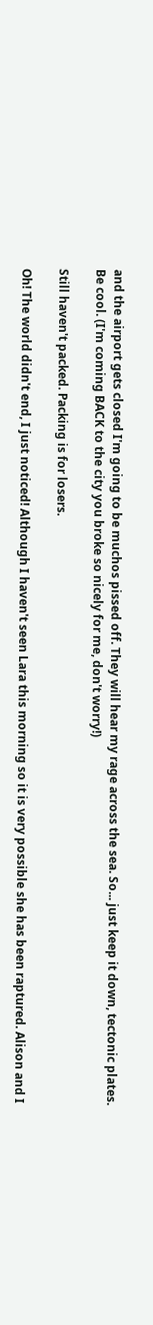and the airport gets closed I'm going to be muchos pissed off. They will hear my rage across the sea. So... just keep it down, tectonic plates. Be cool. (I'm coming BACK to the city you broke so nicely for me, don't worry!)

Still haven't packed. Packing is for losers.

Oh! The world didn't end, I just noticed! Although I haven't seen Lara this morning so it is very possible she has been raptured. Alison and I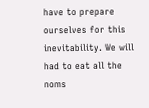have to prepare ourselves for this inevitability. We will had to eat all the noms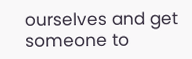ourselves and get someone to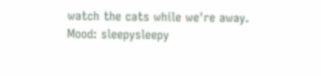watch the cats while we're away.
Mood: sleepysleepy